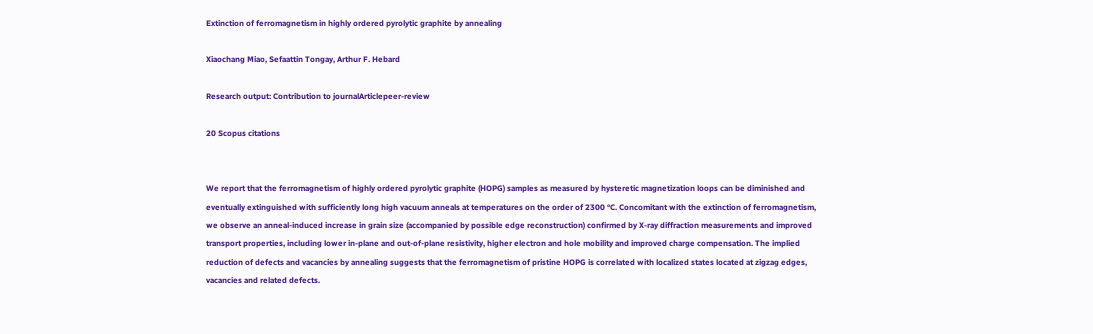Extinction of ferromagnetism in highly ordered pyrolytic graphite by annealing

Xiaochang Miao, Sefaattin Tongay, Arthur F. Hebard

Research output: Contribution to journalArticlepeer-review

20 Scopus citations


We report that the ferromagnetism of highly ordered pyrolytic graphite (HOPG) samples as measured by hysteretic magnetization loops can be diminished and eventually extinguished with sufficiently long high vacuum anneals at temperatures on the order of 2300 °C. Concomitant with the extinction of ferromagnetism, we observe an anneal-induced increase in grain size (accompanied by possible edge reconstruction) confirmed by X-ray diffraction measurements and improved transport properties, including lower in-plane and out-of-plane resistivity, higher electron and hole mobility and improved charge compensation. The implied reduction of defects and vacancies by annealing suggests that the ferromagnetism of pristine HOPG is correlated with localized states located at zigzag edges, vacancies and related defects.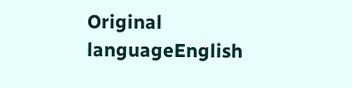Original languageEnglish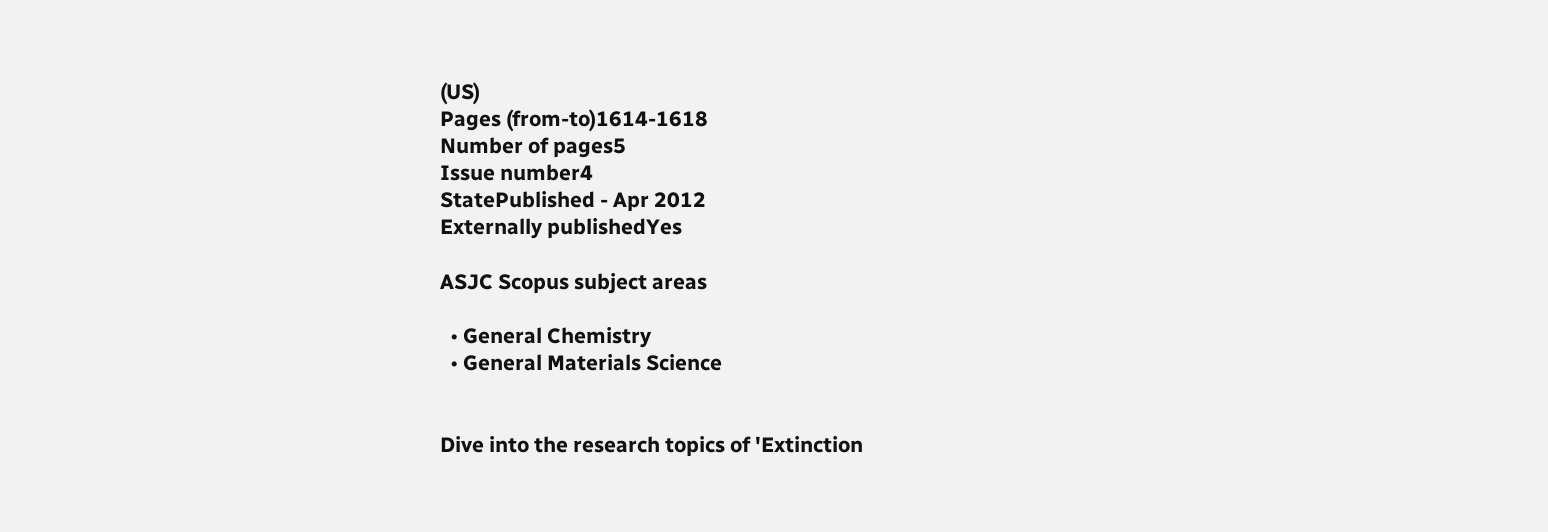(US)
Pages (from-to)1614-1618
Number of pages5
Issue number4
StatePublished - Apr 2012
Externally publishedYes

ASJC Scopus subject areas

  • General Chemistry
  • General Materials Science


Dive into the research topics of 'Extinction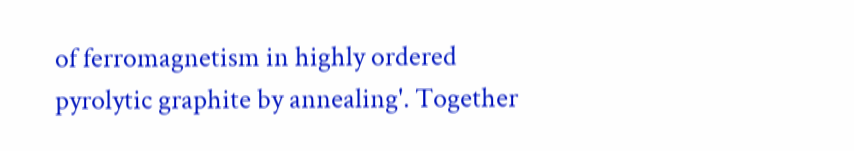of ferromagnetism in highly ordered pyrolytic graphite by annealing'. Together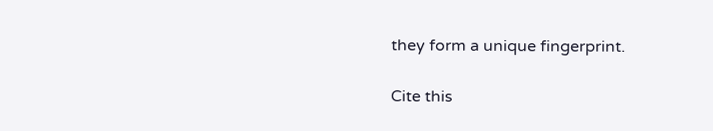they form a unique fingerprint.

Cite this